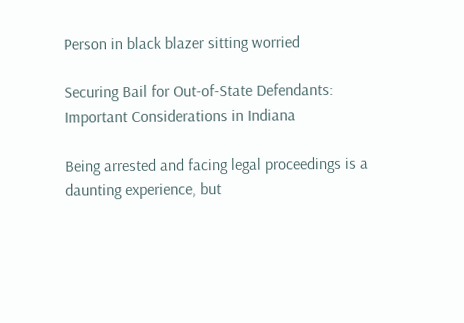Person in black blazer sitting worried

Securing Bail for Out-of-State Defendants: Important Considerations in Indiana

Being arrested and facing legal proceedings is a daunting experience, but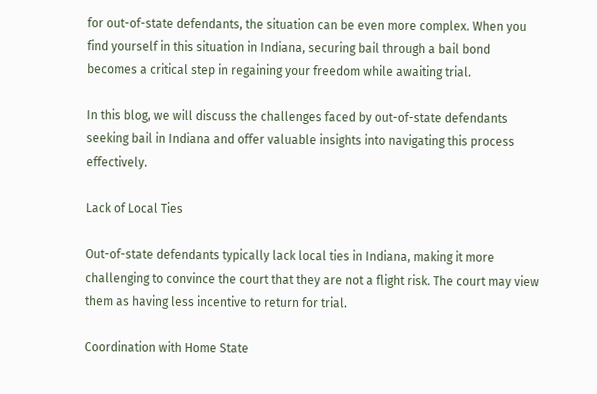for out-of-state defendants, the situation can be even more complex. When you find yourself in this situation in Indiana, securing bail through a bail bond becomes a critical step in regaining your freedom while awaiting trial.

In this blog, we will discuss the challenges faced by out-of-state defendants seeking bail in Indiana and offer valuable insights into navigating this process effectively.

Lack of Local Ties

Out-of-state defendants typically lack local ties in Indiana, making it more challenging to convince the court that they are not a flight risk. The court may view them as having less incentive to return for trial.

Coordination with Home State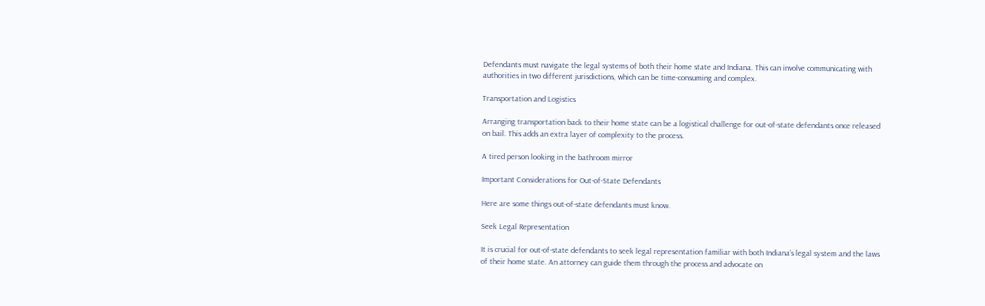Defendants must navigate the legal systems of both their home state and Indiana. This can involve communicating with authorities in two different jurisdictions, which can be time-consuming and complex.

Transportation and Logistics

Arranging transportation back to their home state can be a logistical challenge for out-of-state defendants once released on bail. This adds an extra layer of complexity to the process.

A tired person looking in the bathroom mirror

Important Considerations for Out-of-State Defendants

Here are some things out-of-state defendants must know.

Seek Legal Representation

It is crucial for out-of-state defendants to seek legal representation familiar with both Indiana’s legal system and the laws of their home state. An attorney can guide them through the process and advocate on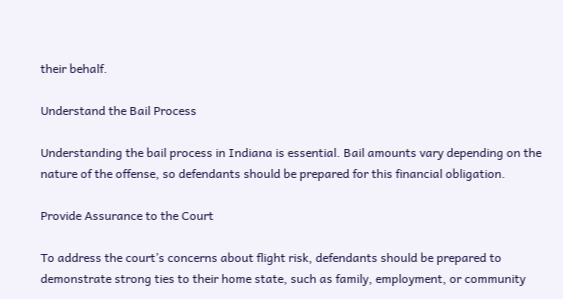their behalf.

Understand the Bail Process

Understanding the bail process in Indiana is essential. Bail amounts vary depending on the nature of the offense, so defendants should be prepared for this financial obligation.

Provide Assurance to the Court

To address the court’s concerns about flight risk, defendants should be prepared to demonstrate strong ties to their home state, such as family, employment, or community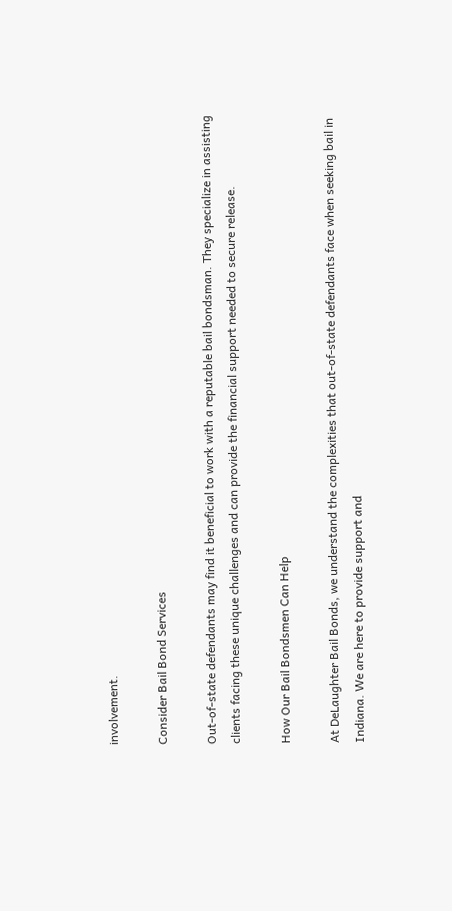involvement.

Consider Bail Bond Services

Out-of-state defendants may find it beneficial to work with a reputable bail bondsman. They specialize in assisting clients facing these unique challenges and can provide the financial support needed to secure release.

How Our Bail Bondsmen Can Help

At DeLaughter Bail Bonds, we understand the complexities that out-of-state defendants face when seeking bail in Indiana. We are here to provide support and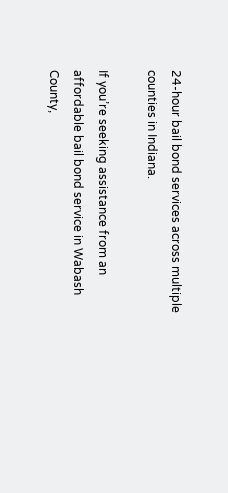24-hour bail bond services across multiple counties in Indiana.

If you’re seeking assistance from an affordable bail bond service in Wabash County,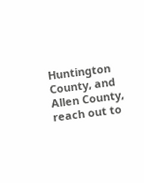Huntington County, and Allen County, reach out to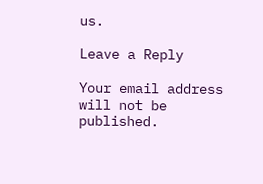us.

Leave a Reply

Your email address will not be published.